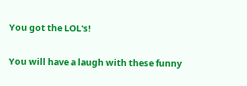You got the LOL's!

You will have a laugh with these funny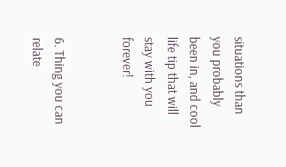situations than you probably been in, and cool life tip that will stay with you forever!


6. Thing you can relate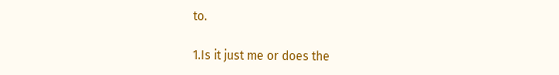to.

1.Is it just me or does the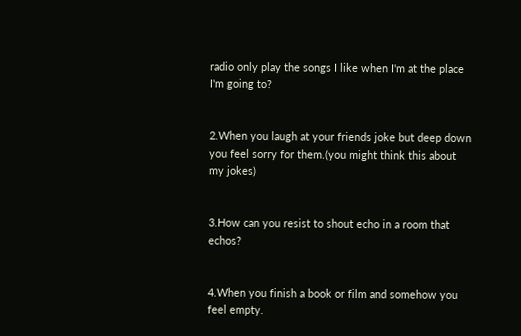radio only play the songs I like when I'm at the place I'm going to?


2.When you laugh at your friends joke but deep down you feel sorry for them.(you might think this about my jokes)


3.How can you resist to shout echo in a room that echos?


4.When you finish a book or film and somehow you feel empty.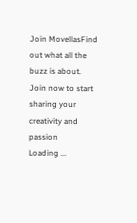Join MovellasFind out what all the buzz is about. Join now to start sharing your creativity and passion
Loading ...